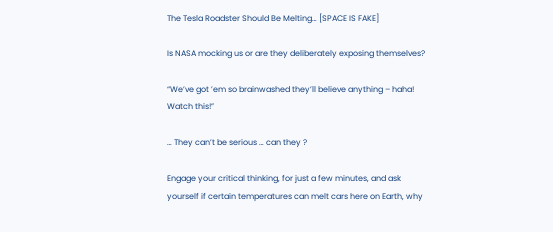The Tesla Roadster Should Be Melting… [SPACE IS FAKE]

Is NASA mocking us or are they deliberately exposing themselves?

“We’ve got ’em so brainwashed they’ll believe anything – haha! Watch this!”

… They can’t be serious … can they ?

Engage your critical thinking, for just a few minutes, and ask yourself if certain temperatures can melt cars here on Earth, why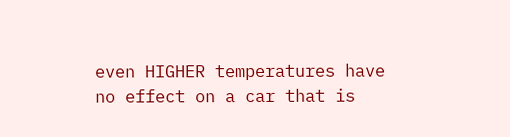even HIGHER temperatures have no effect on a car that is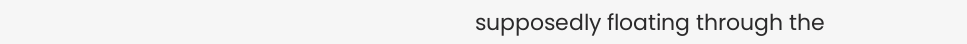supposedly floating through the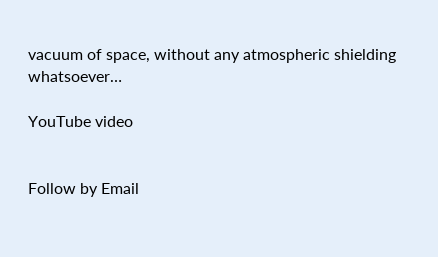vacuum of space, without any atmospheric shielding whatsoever…

YouTube video


Follow by Email